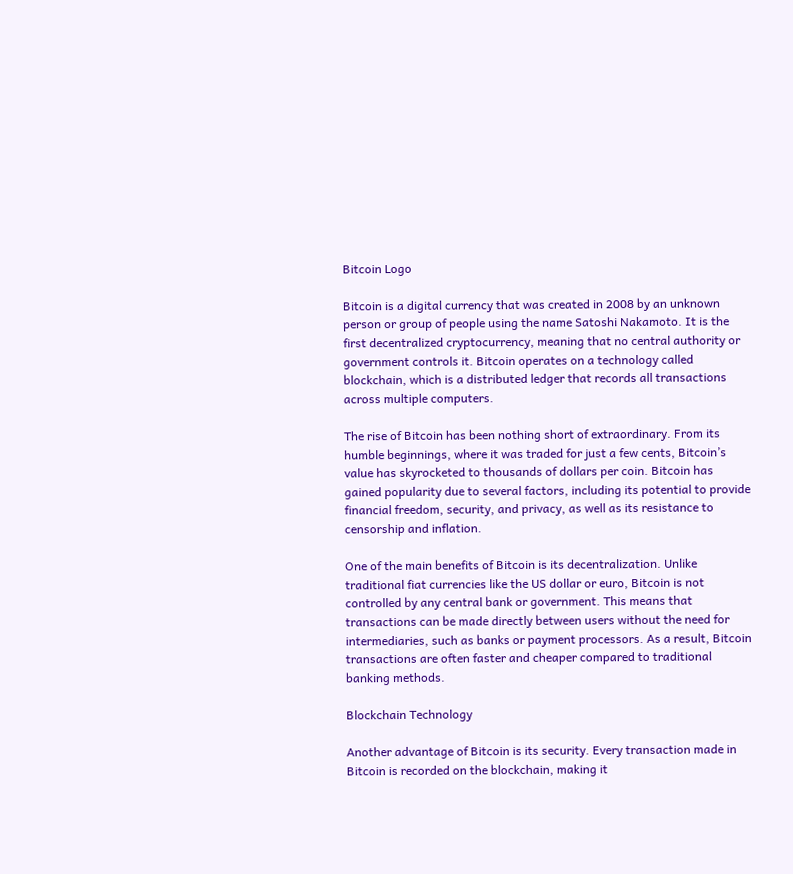Bitcoin Logo

Bitcoin is a digital currency that was created in 2008 by an unknown person or group of people using the name Satoshi Nakamoto. It is the first decentralized cryptocurrency, meaning that no central authority or government controls it. Bitcoin operates on a technology called blockchain, which is a distributed ledger that records all transactions across multiple computers.

The rise of Bitcoin has been nothing short of extraordinary. From its humble beginnings, where it was traded for just a few cents, Bitcoin’s value has skyrocketed to thousands of dollars per coin. Bitcoin has gained popularity due to several factors, including its potential to provide financial freedom, security, and privacy, as well as its resistance to censorship and inflation.

One of the main benefits of Bitcoin is its decentralization. Unlike traditional fiat currencies like the US dollar or euro, Bitcoin is not controlled by any central bank or government. This means that transactions can be made directly between users without the need for intermediaries, such as banks or payment processors. As a result, Bitcoin transactions are often faster and cheaper compared to traditional banking methods.

Blockchain Technology

Another advantage of Bitcoin is its security. Every transaction made in Bitcoin is recorded on the blockchain, making it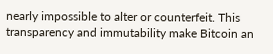nearly impossible to alter or counterfeit. This transparency and immutability make Bitcoin an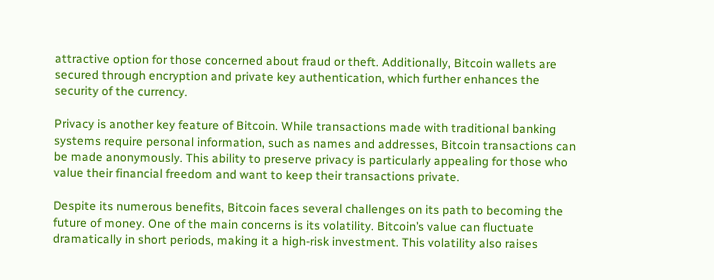attractive option for those concerned about fraud or theft. Additionally, Bitcoin wallets are secured through encryption and private key authentication, which further enhances the security of the currency.

Privacy is another key feature of Bitcoin. While transactions made with traditional banking systems require personal information, such as names and addresses, Bitcoin transactions can be made anonymously. This ability to preserve privacy is particularly appealing for those who value their financial freedom and want to keep their transactions private.

Despite its numerous benefits, Bitcoin faces several challenges on its path to becoming the future of money. One of the main concerns is its volatility. Bitcoin’s value can fluctuate dramatically in short periods, making it a high-risk investment. This volatility also raises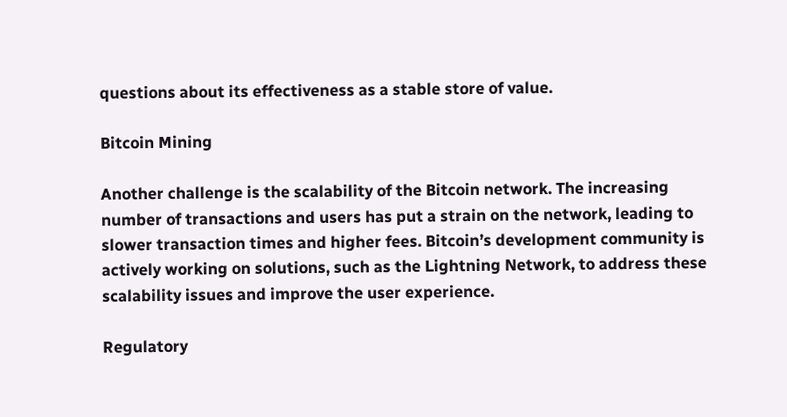questions about its effectiveness as a stable store of value.

Bitcoin Mining

Another challenge is the scalability of the Bitcoin network. The increasing number of transactions and users has put a strain on the network, leading to slower transaction times and higher fees. Bitcoin’s development community is actively working on solutions, such as the Lightning Network, to address these scalability issues and improve the user experience.

Regulatory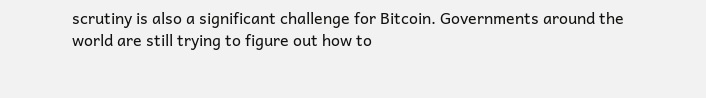scrutiny is also a significant challenge for Bitcoin. Governments around the world are still trying to figure out how to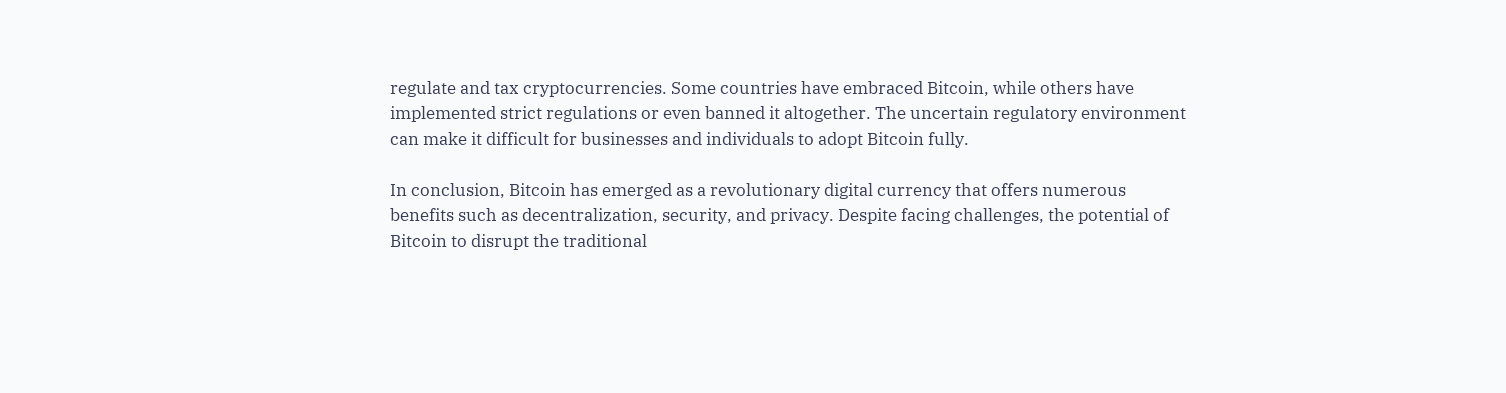regulate and tax cryptocurrencies. Some countries have embraced Bitcoin, while others have implemented strict regulations or even banned it altogether. The uncertain regulatory environment can make it difficult for businesses and individuals to adopt Bitcoin fully.

In conclusion, Bitcoin has emerged as a revolutionary digital currency that offers numerous benefits such as decentralization, security, and privacy. Despite facing challenges, the potential of Bitcoin to disrupt the traditional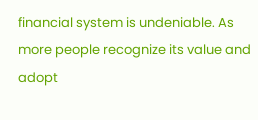financial system is undeniable. As more people recognize its value and adopt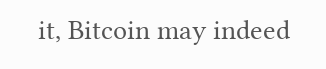it, Bitcoin may indeed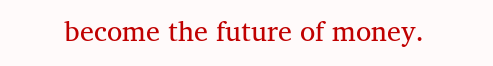become the future of money.